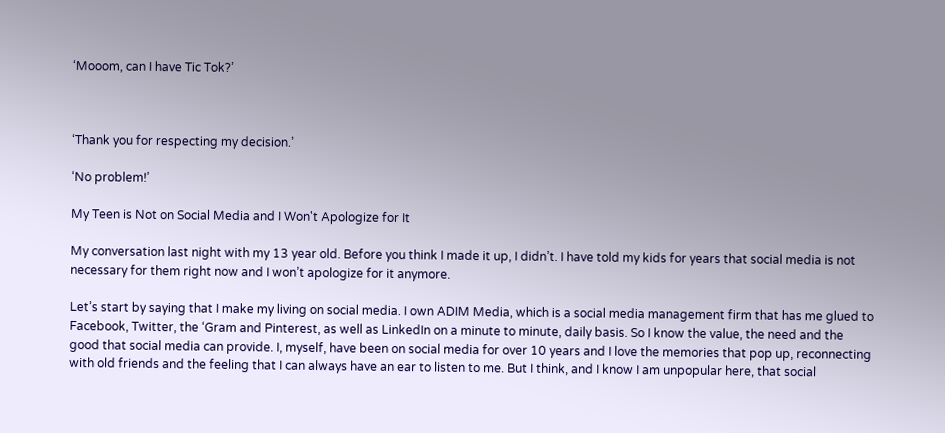‘Mooom, can I have Tic Tok?’



‘Thank you for respecting my decision.’

‘No problem!’

My Teen is Not on Social Media and I Won't Apologize for It

My conversation last night with my 13 year old. Before you think I made it up, I didn’t. I have told my kids for years that social media is not necessary for them right now and I won’t apologize for it anymore.

Let’s start by saying that I make my living on social media. I own ADIM Media, which is a social media management firm that has me glued to Facebook, Twitter, the ‘Gram and Pinterest, as well as LinkedIn on a minute to minute, daily basis. So I know the value, the need and the good that social media can provide. I, myself, have been on social media for over 10 years and I love the memories that pop up, reconnecting with old friends and the feeling that I can always have an ear to listen to me. But I think, and I know I am unpopular here, that social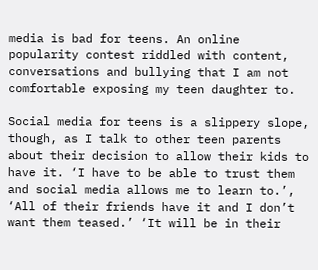media is bad for teens. An online popularity contest riddled with content, conversations and bullying that I am not comfortable exposing my teen daughter to.

Social media for teens is a slippery slope, though, as I talk to other teen parents about their decision to allow their kids to have it. ‘I have to be able to trust them and social media allows me to learn to.’, ‘All of their friends have it and I don’t want them teased.’ ‘It will be in their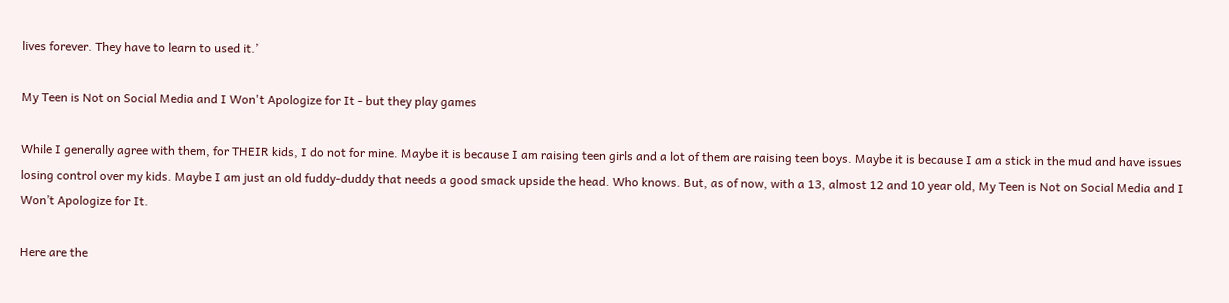lives forever. They have to learn to used it.’

My Teen is Not on Social Media and I Won't Apologize for It - but they play games

While I generally agree with them, for THEIR kids, I do not for mine. Maybe it is because I am raising teen girls and a lot of them are raising teen boys. Maybe it is because I am a stick in the mud and have issues losing control over my kids. Maybe I am just an old fuddy-duddy that needs a good smack upside the head. Who knows. But, as of now, with a 13, almost 12 and 10 year old, My Teen is Not on Social Media and I Won’t Apologize for It.

Here are the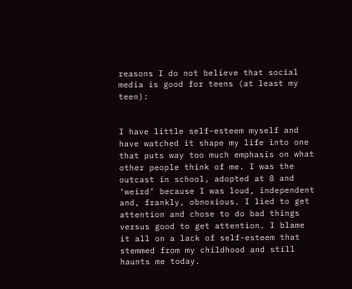reasons I do not believe that social media is good for teens (at least my teen):


I have little self-esteem myself and have watched it shape my life into one that puts way too much emphasis on what other people think of me. I was the outcast in school, adopted at 8 and ‘weird’ because I was loud, independent and, frankly, obnoxious. I lied to get attention and chose to do bad things versus good to get attention. I blame it all on a lack of self-esteem that stemmed from my childhood and still haunts me today.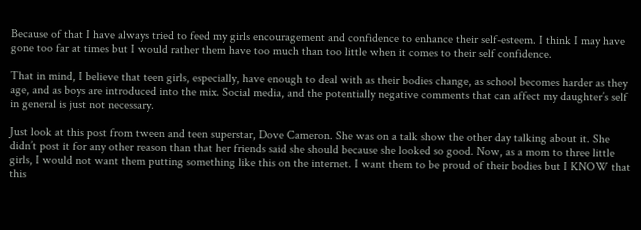Because of that I have always tried to feed my girls encouragement and confidence to enhance their self-esteem. I think I may have gone too far at times but I would rather them have too much than too little when it comes to their self confidence.

That in mind, I believe that teen girls, especially, have enough to deal with as their bodies change, as school becomes harder as they age, and as boys are introduced into the mix. Social media, and the potentially negative comments that can affect my daughter’s self in general is just not necessary.

Just look at this post from tween and teen superstar, Dove Cameron. She was on a talk show the other day talking about it. She didn’t post it for any other reason than that her friends said she should because she looked so good. Now, as a mom to three little girls, I would not want them putting something like this on the internet. I want them to be proud of their bodies but I KNOW that this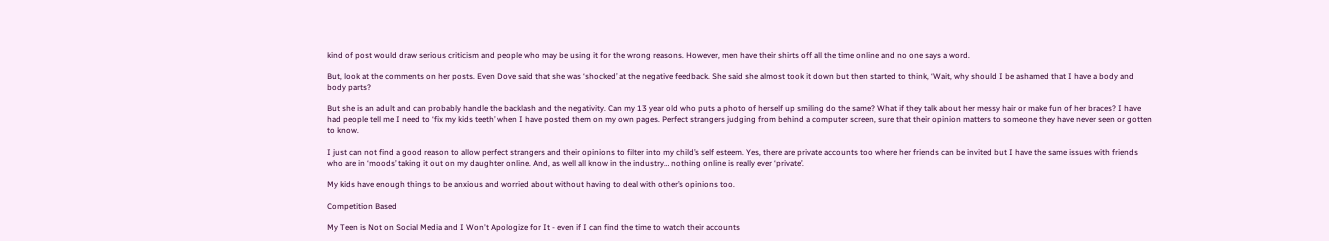kind of post would draw serious criticism and people who may be using it for the wrong reasons. However, men have their shirts off all the time online and no one says a word.

But, look at the comments on her posts. Even Dove said that she was ‘shocked’ at the negative feedback. She said she almost took it down but then started to think, ‘Wait, why should I be ashamed that I have a body and body parts?

But she is an adult and can probably handle the backlash and the negativity. Can my 13 year old who puts a photo of herself up smiling do the same? What if they talk about her messy hair or make fun of her braces? I have had people tell me I need to ‘fix my kids teeth’ when I have posted them on my own pages. Perfect strangers judging from behind a computer screen, sure that their opinion matters to someone they have never seen or gotten to know.

I just can not find a good reason to allow perfect strangers and their opinions to filter into my child’s self esteem. Yes, there are private accounts too where her friends can be invited but I have the same issues with friends who are in ‘moods’ taking it out on my daughter online. And, as well all know in the industry… nothing online is really ever ‘private’.

My kids have enough things to be anxious and worried about without having to deal with other’s opinions too.

Competition Based

My Teen is Not on Social Media and I Won't Apologize for It - even if I can find the time to watch their accounts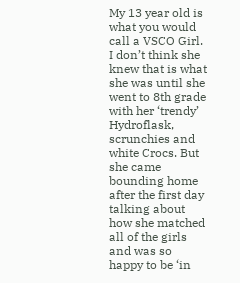My 13 year old is what you would call a VSCO Girl. I don’t think she knew that is what she was until she went to 8th grade with her ‘trendy’ Hydroflask, scrunchies and white Crocs. But she came bounding home after the first day talking about how she matched all of the girls and was so happy to be ‘in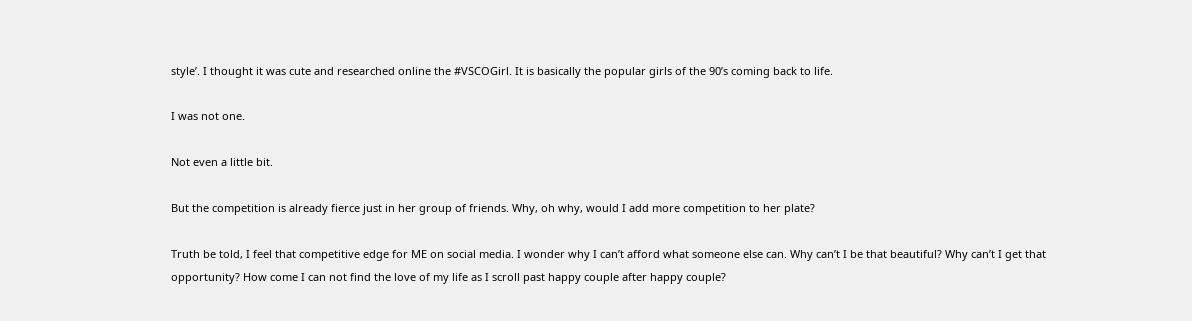style’. I thought it was cute and researched online the #VSCOGirl. It is basically the popular girls of the 90’s coming back to life.

I was not one.

Not even a little bit.

But the competition is already fierce just in her group of friends. Why, oh why, would I add more competition to her plate?

Truth be told, I feel that competitive edge for ME on social media. I wonder why I can’t afford what someone else can. Why can’t I be that beautiful? Why can’t I get that opportunity? How come I can not find the love of my life as I scroll past happy couple after happy couple?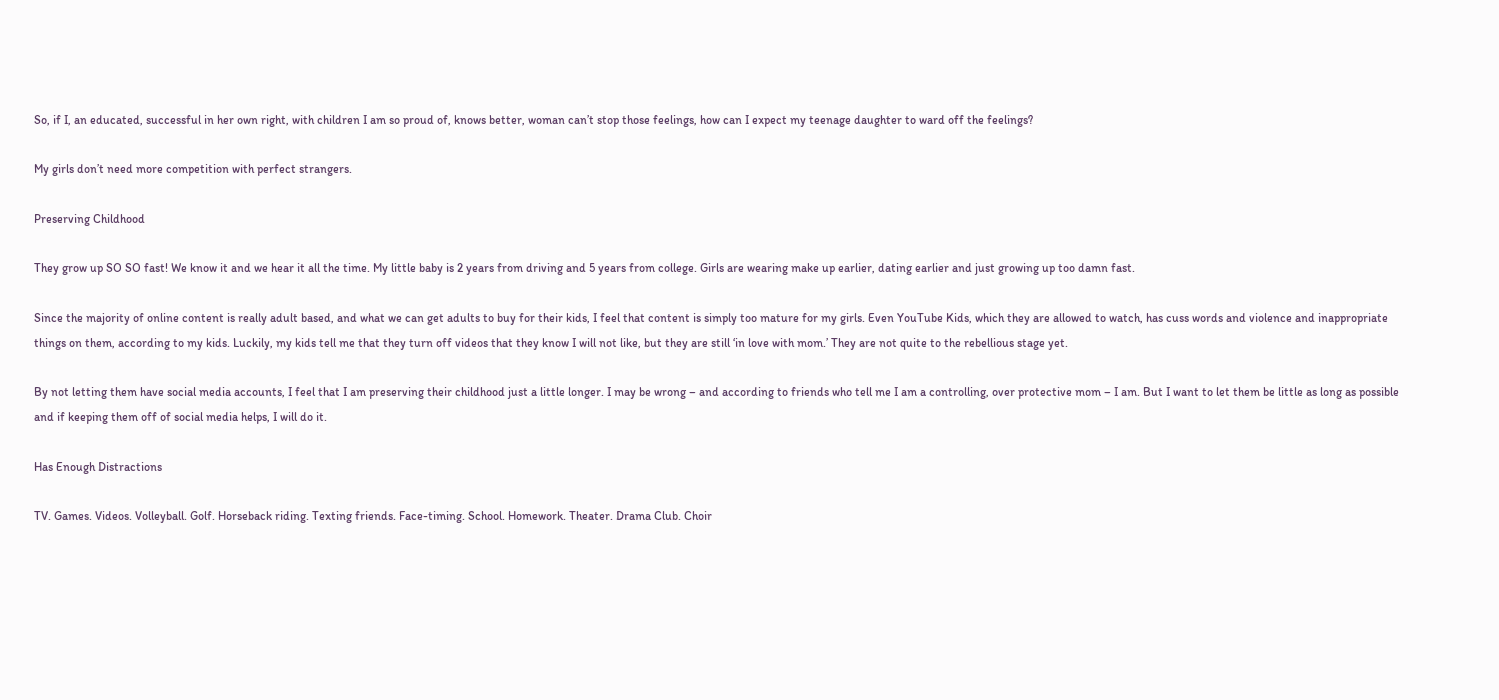So, if I, an educated, successful in her own right, with children I am so proud of, knows better, woman can’t stop those feelings, how can I expect my teenage daughter to ward off the feelings?

My girls don’t need more competition with perfect strangers.

Preserving Childhood

They grow up SO SO fast! We know it and we hear it all the time. My little baby is 2 years from driving and 5 years from college. Girls are wearing make up earlier, dating earlier and just growing up too damn fast.

Since the majority of online content is really adult based, and what we can get adults to buy for their kids, I feel that content is simply too mature for my girls. Even YouTube Kids, which they are allowed to watch, has cuss words and violence and inappropriate things on them, according to my kids. Luckily, my kids tell me that they turn off videos that they know I will not like, but they are still ‘in love with mom.’ They are not quite to the rebellious stage yet.

By not letting them have social media accounts, I feel that I am preserving their childhood just a little longer. I may be wrong – and according to friends who tell me I am a controlling, over protective mom – I am. But I want to let them be little as long as possible and if keeping them off of social media helps, I will do it.

Has Enough Distractions

TV. Games. Videos. Volleyball. Golf. Horseback riding. Texting friends. Face-timing. School. Homework. Theater. Drama Club. Choir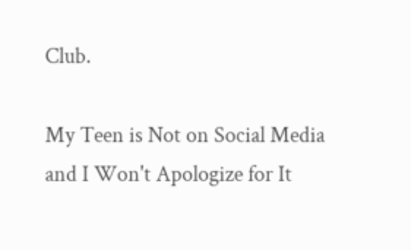Club.

My Teen is Not on Social Media and I Won't Apologize for It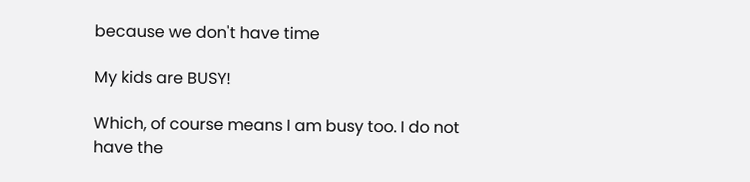because we don't have time

My kids are BUSY!

Which, of course means I am busy too. I do not have the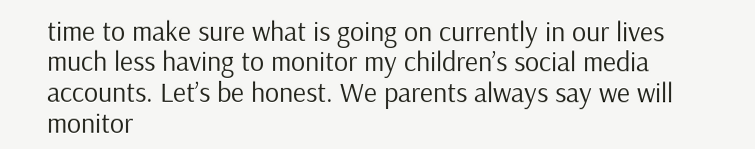time to make sure what is going on currently in our lives much less having to monitor my children’s social media accounts. Let’s be honest. We parents always say we will monitor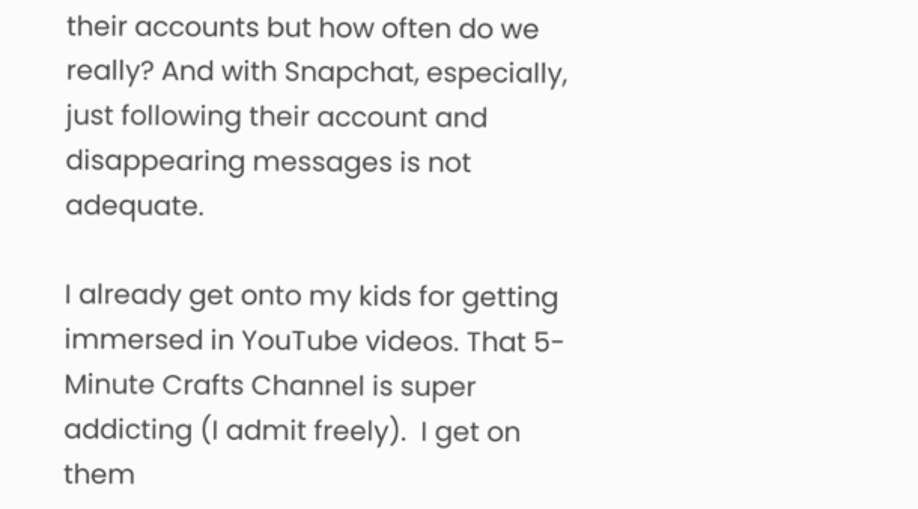their accounts but how often do we really? And with Snapchat, especially, just following their account and disappearing messages is not adequate.

I already get onto my kids for getting immersed in YouTube videos. That 5-Minute Crafts Channel is super addicting (I admit freely).  I get on them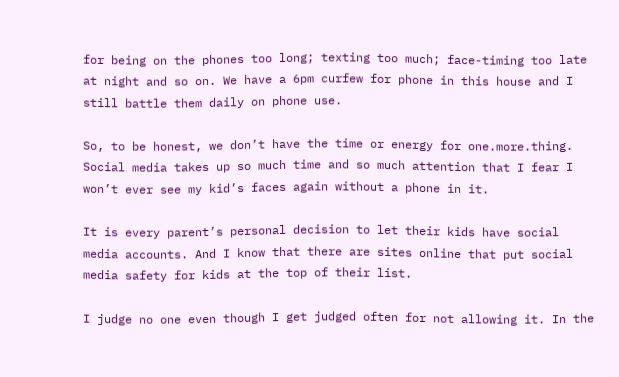for being on the phones too long; texting too much; face-timing too late at night and so on. We have a 6pm curfew for phone in this house and I still battle them daily on phone use.

So, to be honest, we don’t have the time or energy for one.more.thing. Social media takes up so much time and so much attention that I fear I won’t ever see my kid’s faces again without a phone in it.

It is every parent’s personal decision to let their kids have social media accounts. And I know that there are sites online that put social media safety for kids at the top of their list.

I judge no one even though I get judged often for not allowing it. In the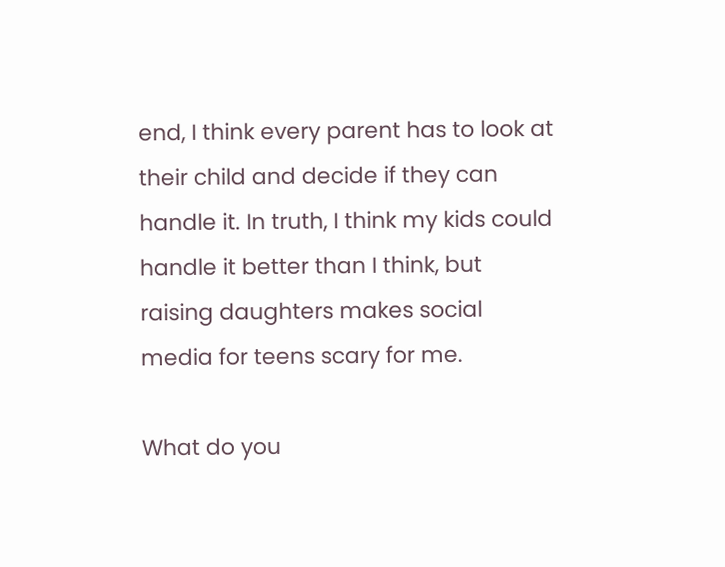end, I think every parent has to look at their child and decide if they can handle it. In truth, I think my kids could handle it better than I think, but raising daughters makes social media for teens scary for me.

What do you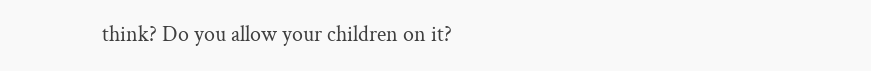think? Do you allow your children on it?